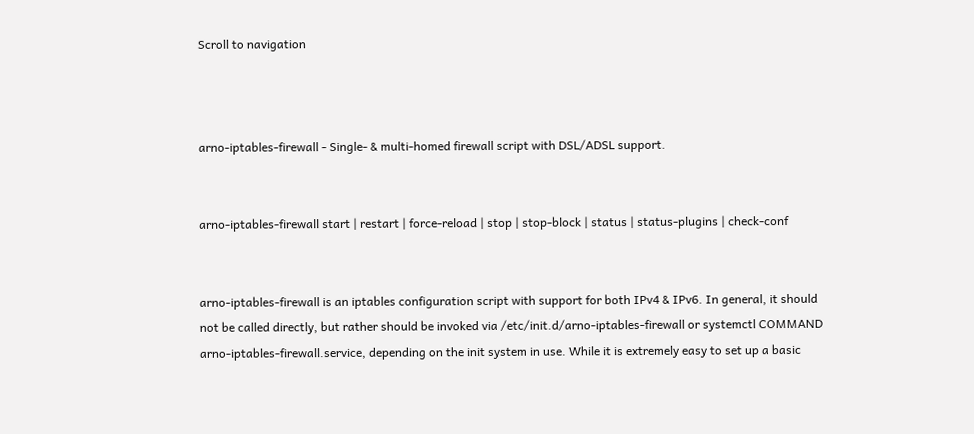Scroll to navigation



arno-iptables-firewall - Single- & multi-homed firewall script with DSL/ADSL support.


arno-iptables-firewall start | restart | force-reload | stop | stop-block | status | status-plugins | check-conf


arno-iptables-firewall is an iptables configuration script with support for both IPv4 & IPv6. In general, it should not be called directly, but rather should be invoked via /etc/init.d/arno-iptables-firewall or systemctl COMMAND arno-iptables-firewall.service, depending on the init system in use. While it is extremely easy to set up a basic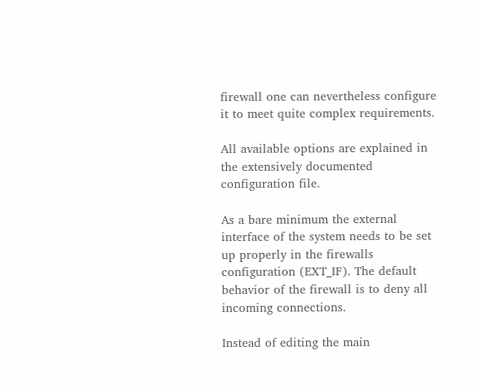firewall one can nevertheless configure it to meet quite complex requirements.

All available options are explained in the extensively documented configuration file.

As a bare minimum the external interface of the system needs to be set up properly in the firewalls configuration (EXT_IF). The default behavior of the firewall is to deny all incoming connections.

Instead of editing the main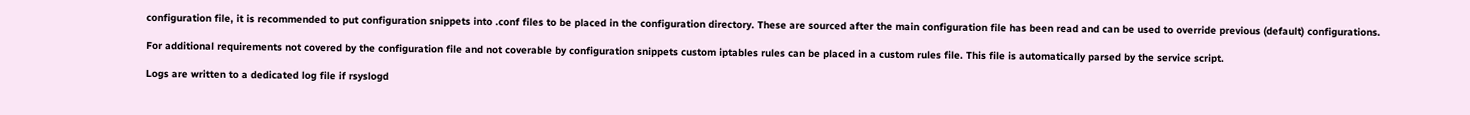configuration file, it is recommended to put configuration snippets into .conf files to be placed in the configuration directory. These are sourced after the main configuration file has been read and can be used to override previous (default) configurations.

For additional requirements not covered by the configuration file and not coverable by configuration snippets custom iptables rules can be placed in a custom rules file. This file is automatically parsed by the service script.

Logs are written to a dedicated log file if rsyslogd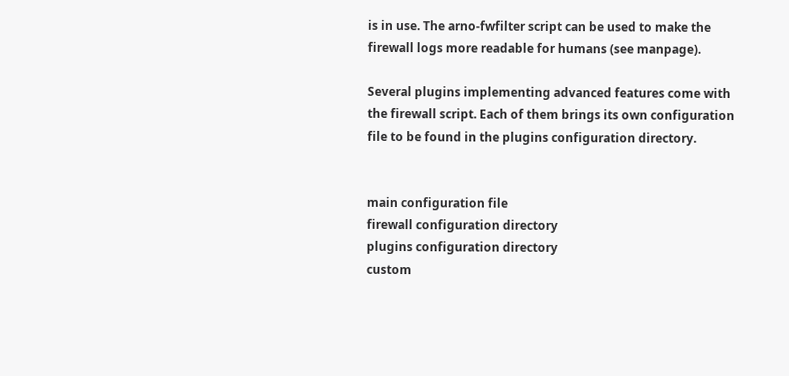is in use. The arno-fwfilter script can be used to make the firewall logs more readable for humans (see manpage).

Several plugins implementing advanced features come with the firewall script. Each of them brings its own configuration file to be found in the plugins configuration directory.


main configuration file
firewall configuration directory
plugins configuration directory
custom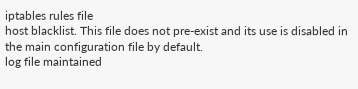iptables rules file
host blacklist. This file does not pre-exist and its use is disabled in the main configuration file by default.
log file maintained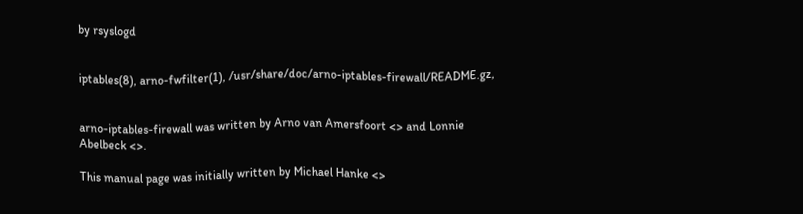by rsyslogd


iptables(8), arno-fwfilter(1), /usr/share/doc/arno-iptables-firewall/README.gz,


arno-iptables-firewall was written by Arno van Amersfoort <> and Lonnie Abelbeck <>.

This manual page was initially written by Michael Hanke <>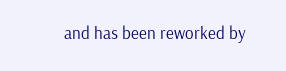and has been reworked by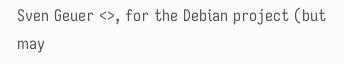Sven Geuer <>, for the Debian project (but may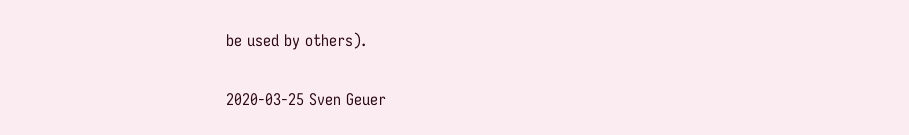be used by others).

2020-03-25 Sven Geuer